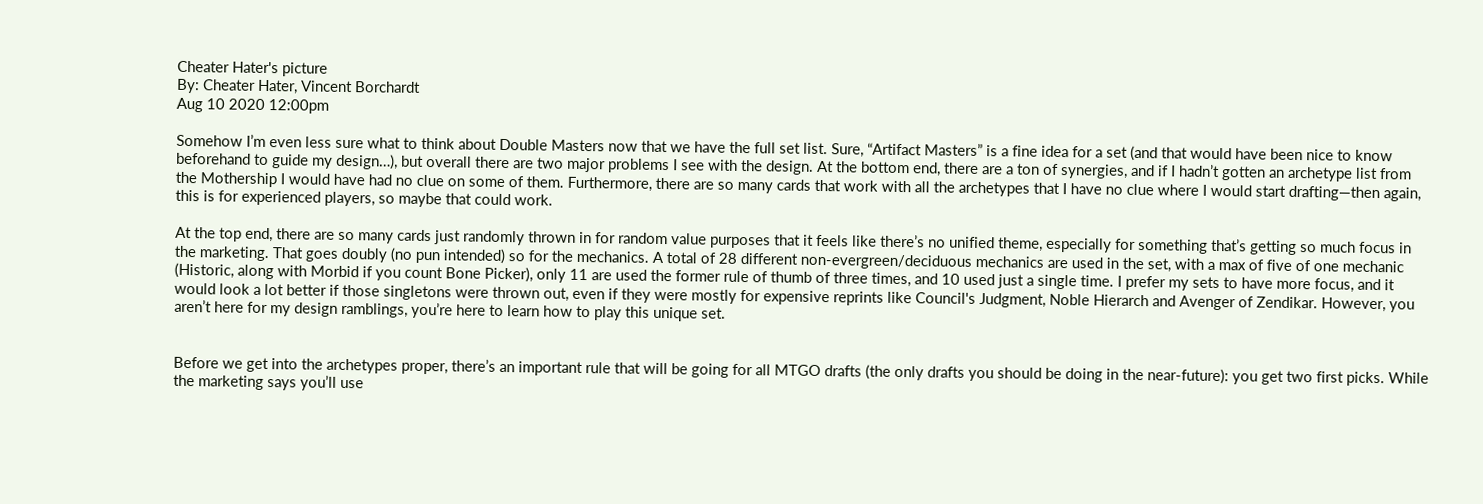Cheater Hater's picture
By: Cheater Hater, Vincent Borchardt
Aug 10 2020 12:00pm

Somehow I’m even less sure what to think about Double Masters now that we have the full set list. Sure, “Artifact Masters” is a fine idea for a set (and that would have been nice to know beforehand to guide my design…), but overall there are two major problems I see with the design. At the bottom end, there are a ton of synergies, and if I hadn’t gotten an archetype list from the Mothership I would have had no clue on some of them. Furthermore, there are so many cards that work with all the archetypes that I have no clue where I would start drafting—then again, this is for experienced players, so maybe that could work.

At the top end, there are so many cards just randomly thrown in for random value purposes that it feels like there’s no unified theme, especially for something that’s getting so much focus in the marketing. That goes doubly (no pun intended) so for the mechanics. A total of 28 different non-evergreen/deciduous mechanics are used in the set, with a max of five of one mechanic (Historic, along with Morbid if you count Bone Picker), only 11 are used the former rule of thumb of three times, and 10 used just a single time. I prefer my sets to have more focus, and it would look a lot better if those singletons were thrown out, even if they were mostly for expensive reprints like Council's Judgment, Noble Hierarch and Avenger of Zendikar. However, you aren’t here for my design ramblings, you’re here to learn how to play this unique set.


Before we get into the archetypes proper, there’s an important rule that will be going for all MTGO drafts (the only drafts you should be doing in the near-future): you get two first picks. While the marketing says you’ll use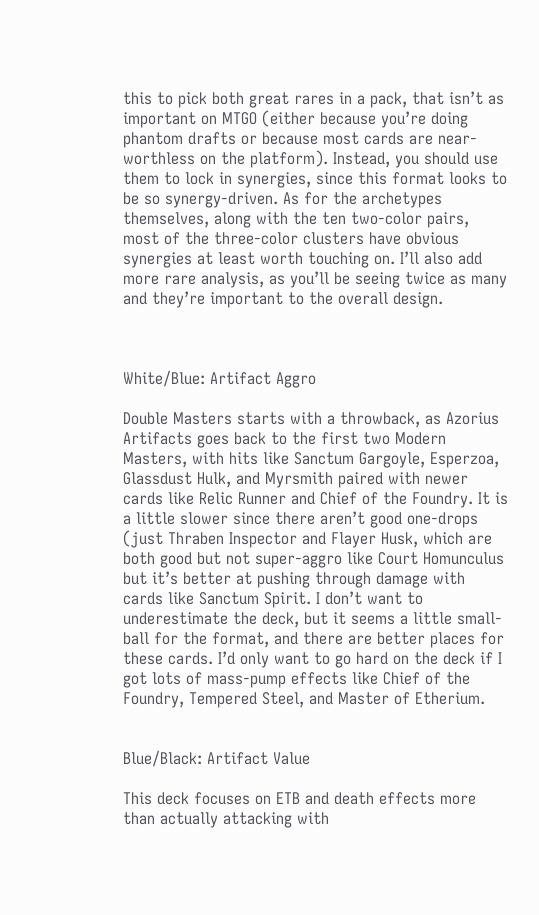this to pick both great rares in a pack, that isn’t as important on MTGO (either because you’re doing phantom drafts or because most cards are near-worthless on the platform). Instead, you should use them to lock in synergies, since this format looks to be so synergy-driven. As for the archetypes themselves, along with the ten two-color pairs, most of the three-color clusters have obvious synergies at least worth touching on. I’ll also add more rare analysis, as you’ll be seeing twice as many and they’re important to the overall design.



White/Blue: Artifact Aggro

Double Masters starts with a throwback, as Azorius Artifacts goes back to the first two Modern Masters, with hits like Sanctum Gargoyle, Esperzoa, Glassdust Hulk, and Myrsmith paired with newer cards like Relic Runner and Chief of the Foundry. It is a little slower since there aren’t good one-drops (just Thraben Inspector and Flayer Husk, which are both good but not super-aggro like Court Homunculus but it’s better at pushing through damage with cards like Sanctum Spirit. I don’t want to underestimate the deck, but it seems a little small-ball for the format, and there are better places for these cards. I’d only want to go hard on the deck if I got lots of mass-pump effects like Chief of the Foundry, Tempered Steel, and Master of Etherium.


Blue/Black: Artifact Value

This deck focuses on ETB and death effects more than actually attacking with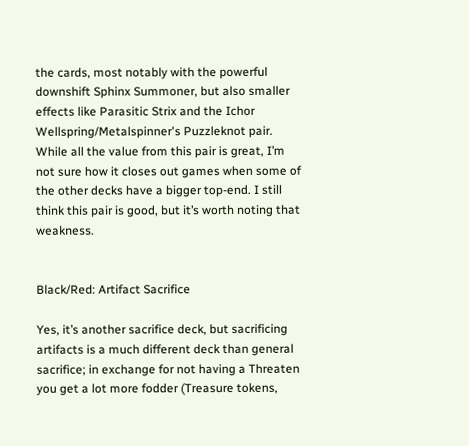the cards, most notably with the powerful downshift Sphinx Summoner, but also smaller effects like Parasitic Strix and the Ichor Wellspring/Metalspinner's Puzzleknot pair. While all the value from this pair is great, I’m not sure how it closes out games when some of the other decks have a bigger top-end. I still think this pair is good, but it’s worth noting that weakness.


Black/Red: Artifact Sacrifice

Yes, it’s another sacrifice deck, but sacrificing artifacts is a much different deck than general sacrifice; in exchange for not having a Threaten you get a lot more fodder (Treasure tokens,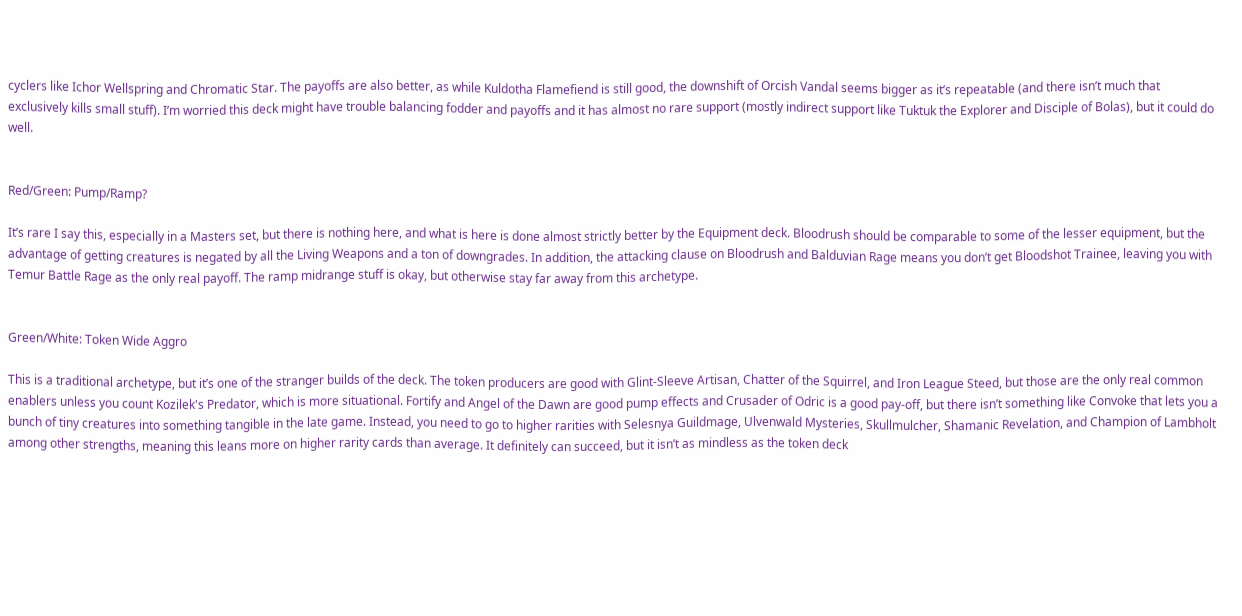cyclers like Ichor Wellspring and Chromatic Star. The payoffs are also better, as while Kuldotha Flamefiend is still good, the downshift of Orcish Vandal seems bigger as it’s repeatable (and there isn’t much that exclusively kills small stuff). I’m worried this deck might have trouble balancing fodder and payoffs and it has almost no rare support (mostly indirect support like Tuktuk the Explorer and Disciple of Bolas), but it could do well.


Red/Green: Pump/Ramp?

It’s rare I say this, especially in a Masters set, but there is nothing here, and what is here is done almost strictly better by the Equipment deck. Bloodrush should be comparable to some of the lesser equipment, but the advantage of getting creatures is negated by all the Living Weapons and a ton of downgrades. In addition, the attacking clause on Bloodrush and Balduvian Rage means you don’t get Bloodshot Trainee, leaving you with Temur Battle Rage as the only real payoff. The ramp midrange stuff is okay, but otherwise stay far away from this archetype.


Green/White: Token Wide Aggro

This is a traditional archetype, but it’s one of the stranger builds of the deck. The token producers are good with Glint-Sleeve Artisan, Chatter of the Squirrel, and Iron League Steed, but those are the only real common enablers unless you count Kozilek's Predator, which is more situational. Fortify and Angel of the Dawn are good pump effects and Crusader of Odric is a good pay-off, but there isn’t something like Convoke that lets you a bunch of tiny creatures into something tangible in the late game. Instead, you need to go to higher rarities with Selesnya Guildmage, Ulvenwald Mysteries, Skullmulcher, Shamanic Revelation, and Champion of Lambholt among other strengths, meaning this leans more on higher rarity cards than average. It definitely can succeed, but it isn’t as mindless as the token deck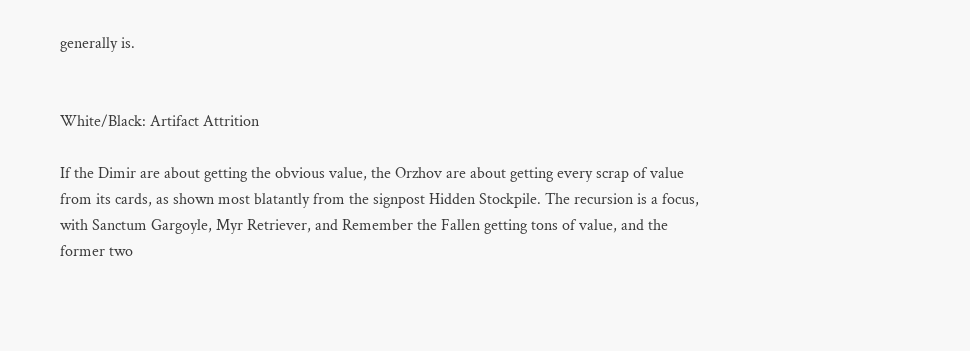generally is.


White/Black: Artifact Attrition

If the Dimir are about getting the obvious value, the Orzhov are about getting every scrap of value from its cards, as shown most blatantly from the signpost Hidden Stockpile. The recursion is a focus, with Sanctum Gargoyle, Myr Retriever, and Remember the Fallen getting tons of value, and the former two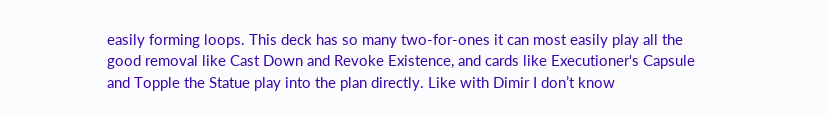easily forming loops. This deck has so many two-for-ones it can most easily play all the good removal like Cast Down and Revoke Existence, and cards like Executioner's Capsule and Topple the Statue play into the plan directly. Like with Dimir I don’t know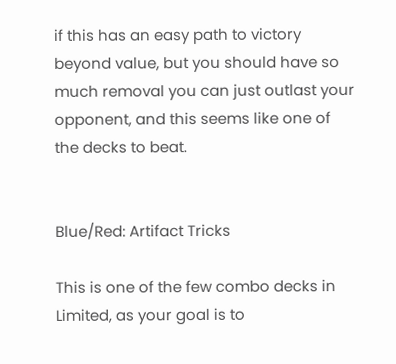if this has an easy path to victory beyond value, but you should have so much removal you can just outlast your opponent, and this seems like one of the decks to beat.


Blue/Red: Artifact Tricks

This is one of the few combo decks in Limited, as your goal is to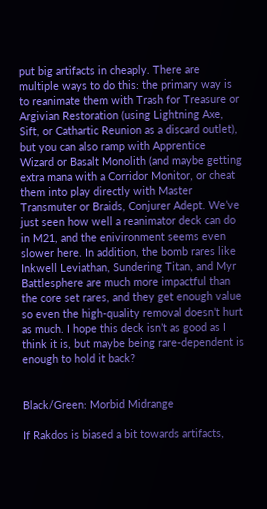put big artifacts in cheaply. There are multiple ways to do this: the primary way is to reanimate them with Trash for Treasure or Argivian Restoration (using Lightning Axe, Sift, or Cathartic Reunion as a discard outlet), but you can also ramp with Apprentice Wizard or Basalt Monolith (and maybe getting extra mana with a Corridor Monitor, or cheat them into play directly with Master Transmuter or Braids, Conjurer Adept. We’ve just seen how well a reanimator deck can do in M21, and the enivironment seems even slower here. In addition, the bomb rares like Inkwell Leviathan, Sundering Titan, and Myr Battlesphere are much more impactful than the core set rares, and they get enough value so even the high-quality removal doesn’t hurt as much. I hope this deck isn’t as good as I think it is, but maybe being rare-dependent is enough to hold it back?


Black/Green: Morbid Midrange

If Rakdos is biased a bit towards artifacts,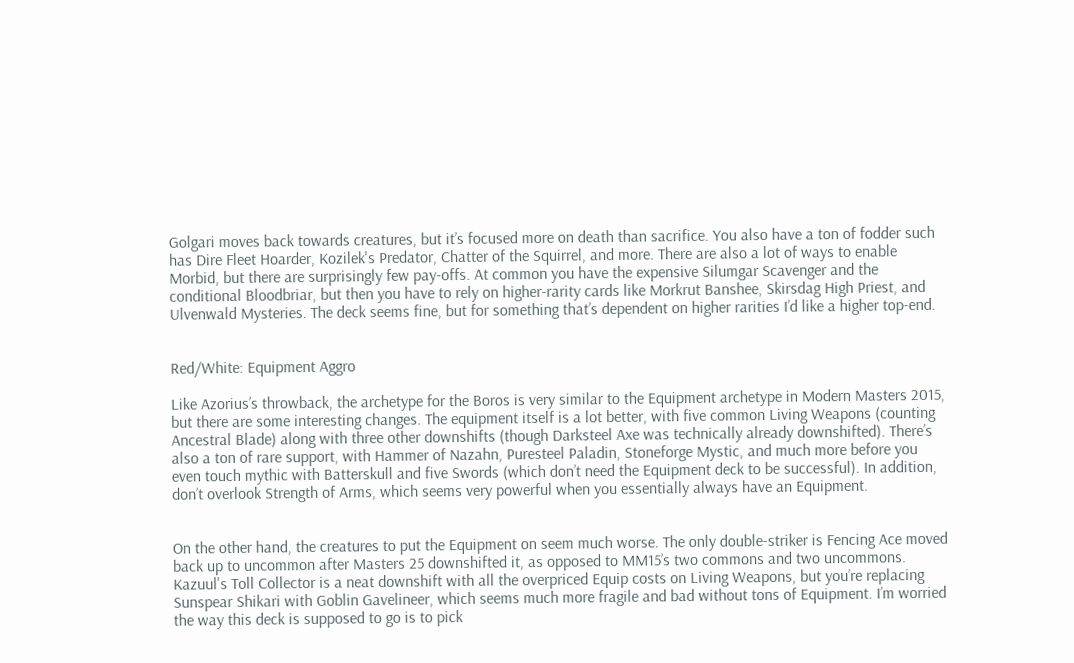Golgari moves back towards creatures, but it’s focused more on death than sacrifice. You also have a ton of fodder such has Dire Fleet Hoarder, Kozilek's Predator, Chatter of the Squirrel, and more. There are also a lot of ways to enable Morbid, but there are surprisingly few pay-offs. At common you have the expensive Silumgar Scavenger and the conditional Bloodbriar, but then you have to rely on higher-rarity cards like Morkrut Banshee, Skirsdag High Priest, and Ulvenwald Mysteries. The deck seems fine, but for something that’s dependent on higher rarities I’d like a higher top-end.


Red/White: Equipment Aggro

Like Azorius’s throwback, the archetype for the Boros is very similar to the Equipment archetype in Modern Masters 2015, but there are some interesting changes. The equipment itself is a lot better, with five common Living Weapons (counting Ancestral Blade) along with three other downshifts (though Darksteel Axe was technically already downshifted). There’s also a ton of rare support, with Hammer of Nazahn, Puresteel Paladin, Stoneforge Mystic, and much more before you even touch mythic with Batterskull and five Swords (which don’t need the Equipment deck to be successful). In addition, don’t overlook Strength of Arms, which seems very powerful when you essentially always have an Equipment.


On the other hand, the creatures to put the Equipment on seem much worse. The only double-striker is Fencing Ace moved back up to uncommon after Masters 25 downshifted it, as opposed to MM15’s two commons and two uncommons. Kazuul's Toll Collector is a neat downshift with all the overpriced Equip costs on Living Weapons, but you’re replacing Sunspear Shikari with Goblin Gavelineer, which seems much more fragile and bad without tons of Equipment. I’m worried the way this deck is supposed to go is to pick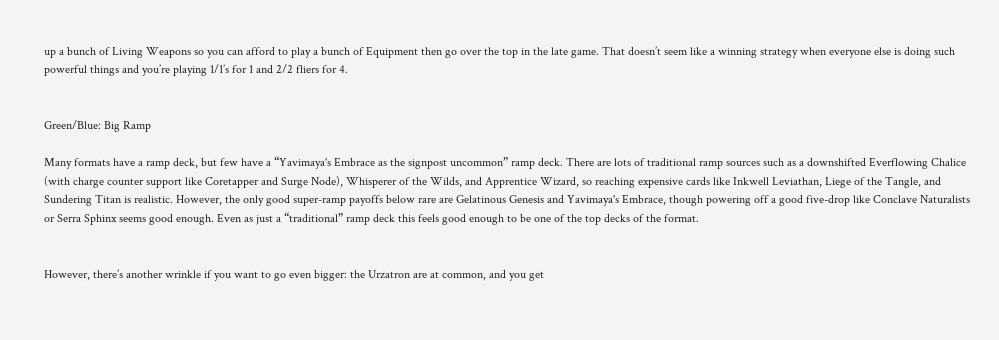up a bunch of Living Weapons so you can afford to play a bunch of Equipment then go over the top in the late game. That doesn’t seem like a winning strategy when everyone else is doing such powerful things and you’re playing 1/1’s for 1 and 2/2 fliers for 4.


Green/Blue: Big Ramp

Many formats have a ramp deck, but few have a “Yavimaya's Embrace as the signpost uncommon” ramp deck. There are lots of traditional ramp sources such as a downshifted Everflowing Chalice (with charge counter support like Coretapper and Surge Node), Whisperer of the Wilds, and Apprentice Wizard, so reaching expensive cards like Inkwell Leviathan, Liege of the Tangle, and Sundering Titan is realistic. However, the only good super-ramp payoffs below rare are Gelatinous Genesis and Yavimaya's Embrace, though powering off a good five-drop like Conclave Naturalists or Serra Sphinx seems good enough. Even as just a “traditional” ramp deck this feels good enough to be one of the top decks of the format.


However, there’s another wrinkle if you want to go even bigger: the Urzatron are at common, and you get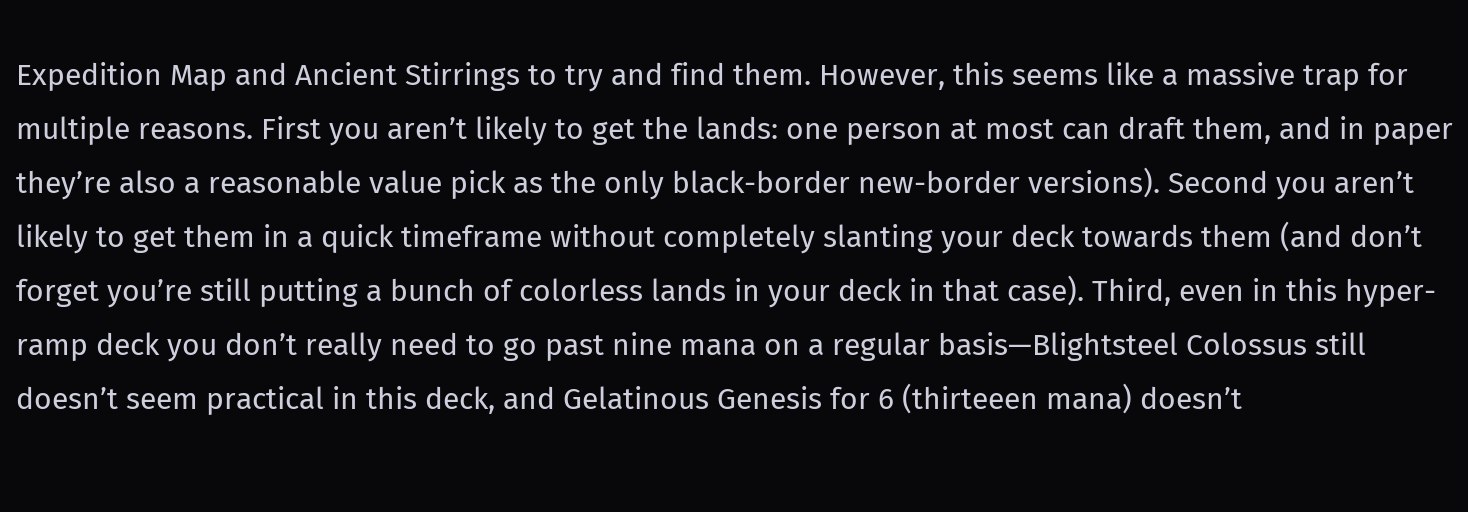Expedition Map and Ancient Stirrings to try and find them. However, this seems like a massive trap for multiple reasons. First you aren’t likely to get the lands: one person at most can draft them, and in paper they’re also a reasonable value pick as the only black-border new-border versions). Second you aren’t likely to get them in a quick timeframe without completely slanting your deck towards them (and don’t forget you’re still putting a bunch of colorless lands in your deck in that case). Third, even in this hyper-ramp deck you don’t really need to go past nine mana on a regular basis—Blightsteel Colossus still doesn’t seem practical in this deck, and Gelatinous Genesis for 6 (thirteeen mana) doesn’t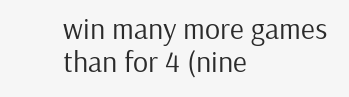win many more games than for 4 (nine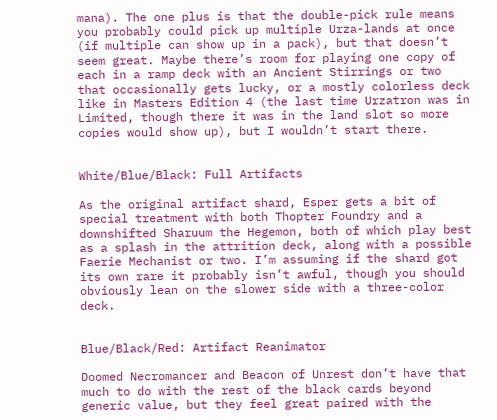mana). The one plus is that the double-pick rule means you probably could pick up multiple Urza-lands at once (if multiple can show up in a pack), but that doesn’t seem great. Maybe there’s room for playing one copy of each in a ramp deck with an Ancient Stirrings or two that occasionally gets lucky, or a mostly colorless deck like in Masters Edition 4 (the last time Urzatron was in Limited, though there it was in the land slot so more copies would show up), but I wouldn’t start there.


White/Blue/Black: Full Artifacts

As the original artifact shard, Esper gets a bit of special treatment with both Thopter Foundry and a downshifted Sharuum the Hegemon, both of which play best as a splash in the attrition deck, along with a possible Faerie Mechanist or two. I’m assuming if the shard got its own rare it probably isn’t awful, though you should obviously lean on the slower side with a three-color deck.


Blue/Black/Red: Artifact Reanimator

Doomed Necromancer and Beacon of Unrest don’t have that much to do with the rest of the black cards beyond generic value, but they feel great paired with the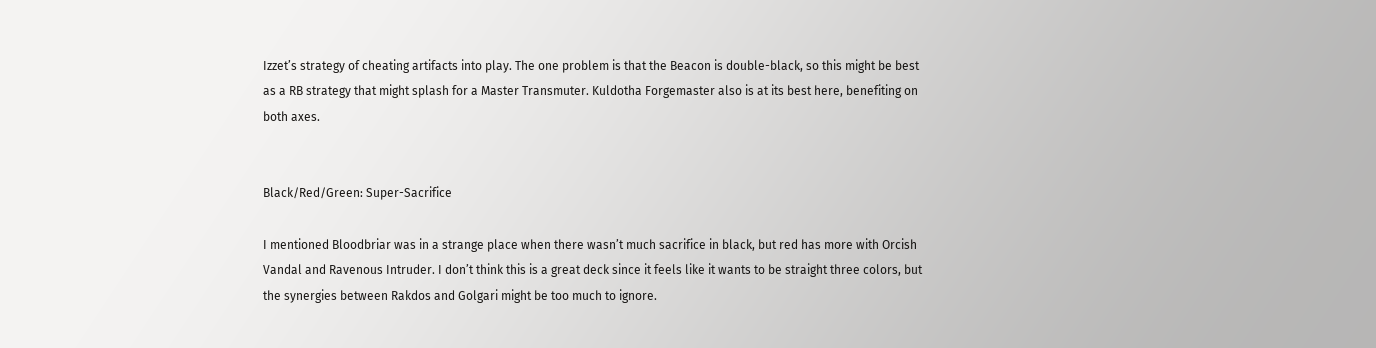Izzet’s strategy of cheating artifacts into play. The one problem is that the Beacon is double-black, so this might be best as a RB strategy that might splash for a Master Transmuter. Kuldotha Forgemaster also is at its best here, benefiting on both axes.


Black/Red/Green: Super-Sacrifice

I mentioned Bloodbriar was in a strange place when there wasn’t much sacrifice in black, but red has more with Orcish Vandal and Ravenous Intruder. I don’t think this is a great deck since it feels like it wants to be straight three colors, but the synergies between Rakdos and Golgari might be too much to ignore.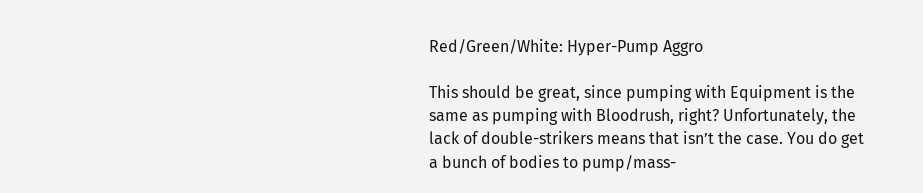Red/Green/White: Hyper-Pump Aggro

This should be great, since pumping with Equipment is the same as pumping with Bloodrush, right? Unfortunately, the lack of double-strikers means that isn’t the case. You do get a bunch of bodies to pump/mass-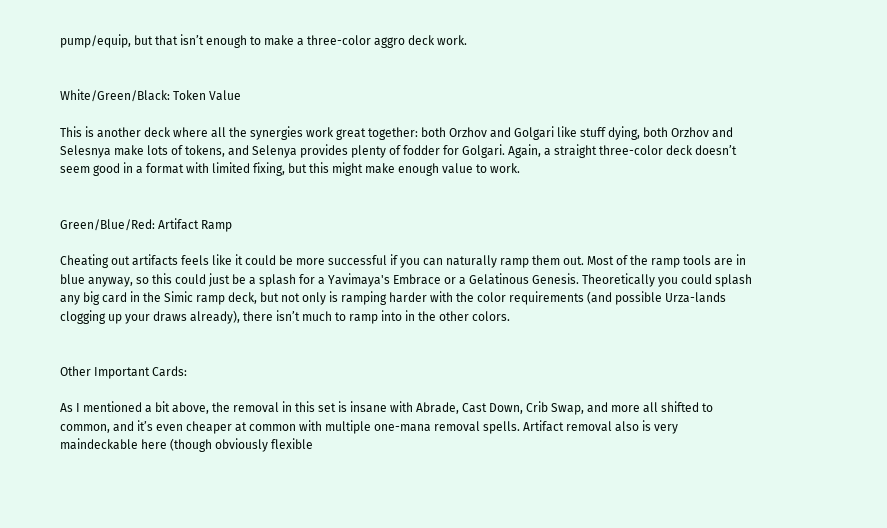pump/equip, but that isn’t enough to make a three-color aggro deck work.


White/Green/Black: Token Value

This is another deck where all the synergies work great together: both Orzhov and Golgari like stuff dying, both Orzhov and Selesnya make lots of tokens, and Selenya provides plenty of fodder for Golgari. Again, a straight three-color deck doesn’t seem good in a format with limited fixing, but this might make enough value to work.


Green/Blue/Red: Artifact Ramp

Cheating out artifacts feels like it could be more successful if you can naturally ramp them out. Most of the ramp tools are in blue anyway, so this could just be a splash for a Yavimaya's Embrace or a Gelatinous Genesis. Theoretically you could splash any big card in the Simic ramp deck, but not only is ramping harder with the color requirements (and possible Urza-lands clogging up your draws already), there isn’t much to ramp into in the other colors.


Other Important Cards:

As I mentioned a bit above, the removal in this set is insane with Abrade, Cast Down, Crib Swap, and more all shifted to common, and it’s even cheaper at common with multiple one-mana removal spells. Artifact removal also is very maindeckable here (though obviously flexible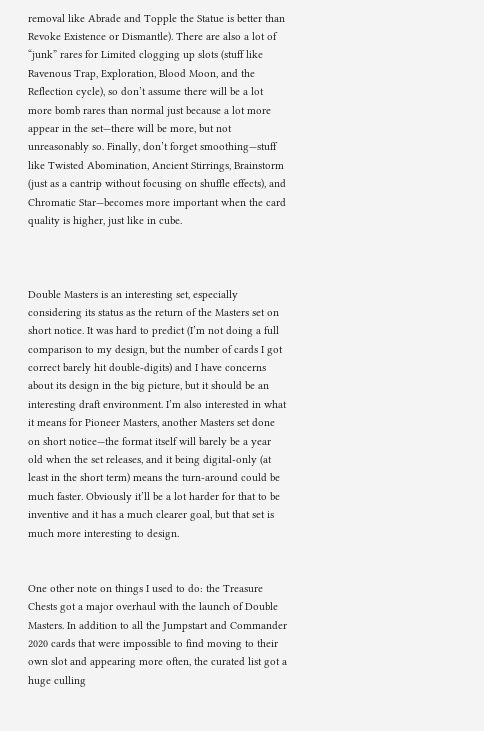removal like Abrade and Topple the Statue is better than Revoke Existence or Dismantle). There are also a lot of “junk” rares for Limited clogging up slots (stuff like Ravenous Trap, Exploration, Blood Moon, and the Reflection cycle), so don’t assume there will be a lot more bomb rares than normal just because a lot more appear in the set—there will be more, but not unreasonably so. Finally, don’t forget smoothing—stuff like Twisted Abomination, Ancient Stirrings, Brainstorm (just as a cantrip without focusing on shuffle effects), and Chromatic Star—becomes more important when the card quality is higher, just like in cube.



Double Masters is an interesting set, especially considering its status as the return of the Masters set on short notice. It was hard to predict (I’m not doing a full comparison to my design, but the number of cards I got correct barely hit double-digits) and I have concerns about its design in the big picture, but it should be an interesting draft environment. I’m also interested in what it means for Pioneer Masters, another Masters set done on short notice—the format itself will barely be a year old when the set releases, and it being digital-only (at least in the short term) means the turn-around could be much faster. Obviously it’ll be a lot harder for that to be inventive and it has a much clearer goal, but that set is much more interesting to design.


One other note on things I used to do: the Treasure Chests got a major overhaul with the launch of Double Masters. In addition to all the Jumpstart and Commander 2020 cards that were impossible to find moving to their own slot and appearing more often, the curated list got a huge culling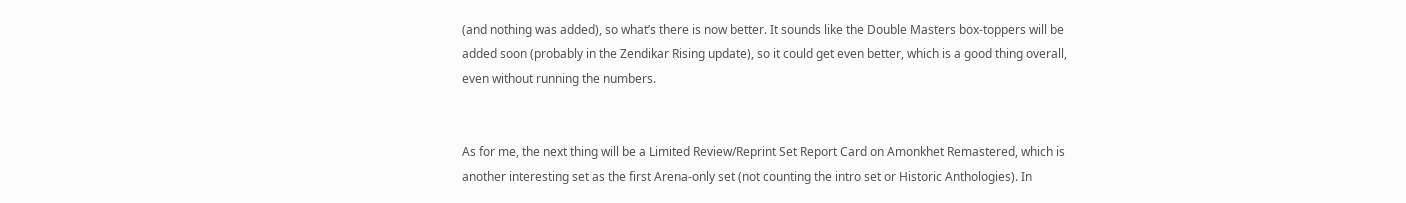(and nothing was added), so what’s there is now better. It sounds like the Double Masters box-toppers will be added soon (probably in the Zendikar Rising update), so it could get even better, which is a good thing overall, even without running the numbers.


As for me, the next thing will be a Limited Review/Reprint Set Report Card on Amonkhet Remastered, which is another interesting set as the first Arena-only set (not counting the intro set or Historic Anthologies). In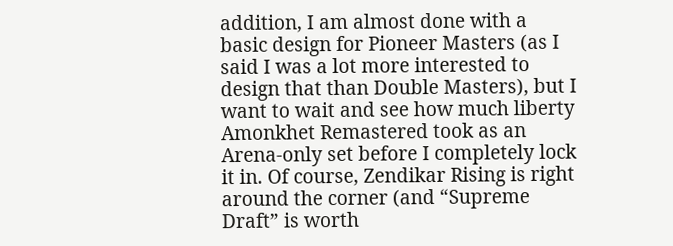addition, I am almost done with a basic design for Pioneer Masters (as I said I was a lot more interested to design that than Double Masters), but I want to wait and see how much liberty Amonkhet Remastered took as an Arena-only set before I completely lock it in. Of course, Zendikar Rising is right around the corner (and “Supreme Draft” is worth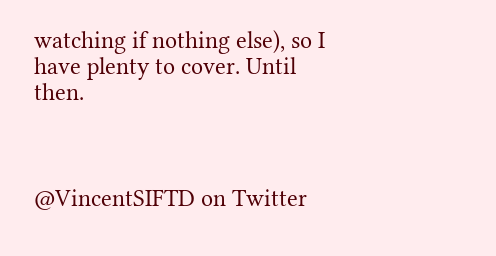watching if nothing else), so I have plenty to cover. Until then.



@VincentSIFTD on Twitter